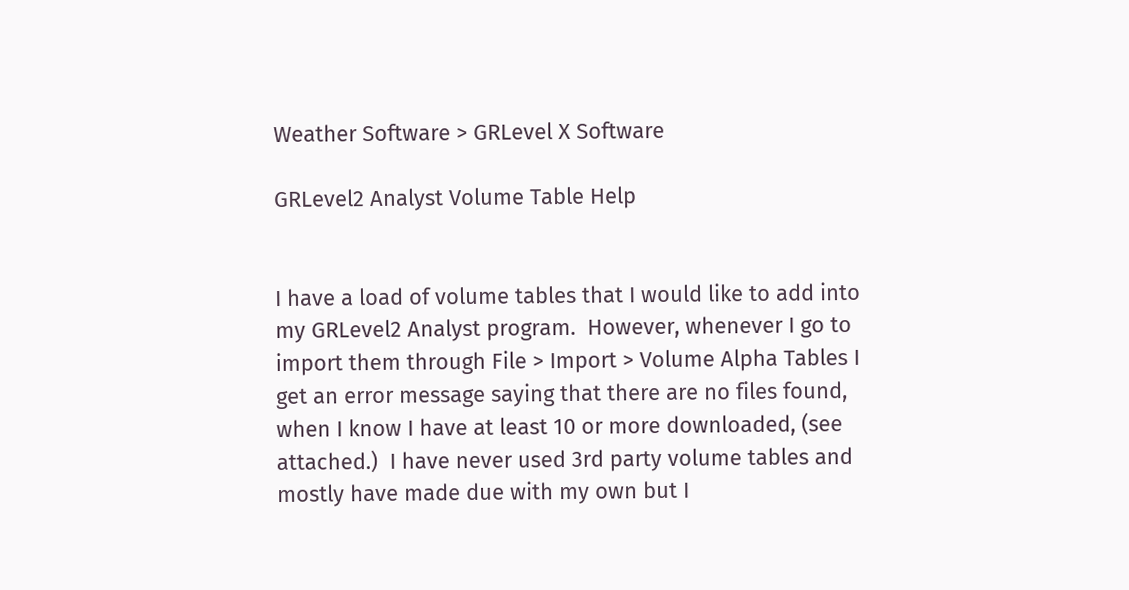Weather Software > GRLevel X Software

GRLevel2 Analyst Volume Table Help


I have a load of volume tables that I would like to add into my GRLevel2 Analyst program.  However, whenever I go to import them through File > Import > Volume Alpha Tables I get an error message saying that there are no files found, when I know I have at least 10 or more downloaded, (see attached.)  I have never used 3rd party volume tables and mostly have made due with my own but I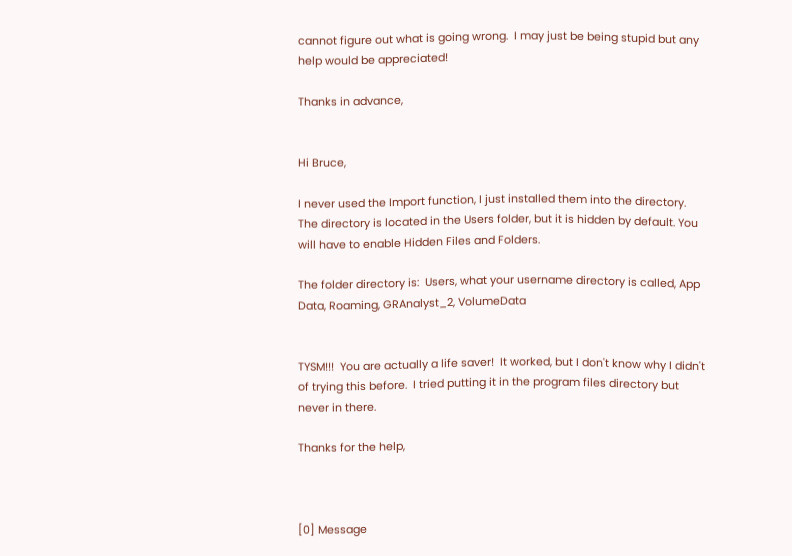cannot figure out what is going wrong.  I may just be being stupid but any help would be appreciated!

Thanks in advance,


Hi Bruce,

I never used the Import function, I just installed them into the directory. The directory is located in the Users folder, but it is hidden by default. You will have to enable Hidden Files and Folders.

The folder directory is:  Users, what your username directory is called, App Data, Roaming, GRAnalyst_2, VolumeData


TYSM!!!  You are actually a life saver!  It worked, but I don't know why I didn't of trying this before.  I tried putting it in the program files directory but never in there.

Thanks for the help,



[0] Message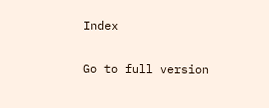Index

Go to full version